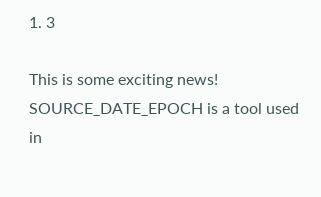1. 3

This is some exciting news! SOURCE_DATE_EPOCH is a tool used in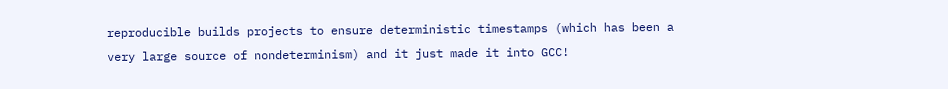reproducible builds projects to ensure deterministic timestamps (which has been a very large source of nondeterminism) and it just made it into GCC!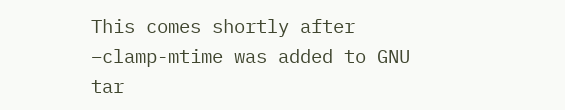This comes shortly after –clamp-mtime was added to GNU tar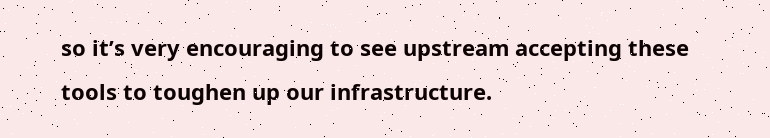so it’s very encouraging to see upstream accepting these tools to toughen up our infrastructure.